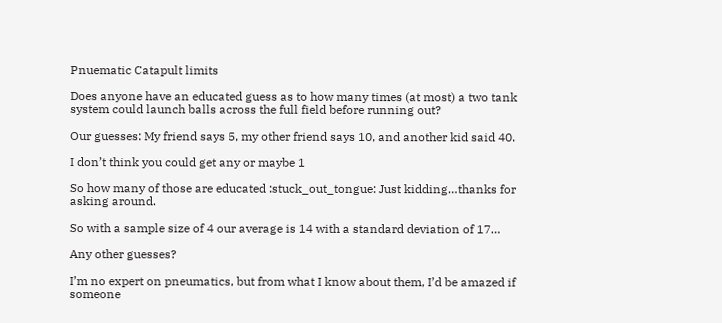Pnuematic Catapult limits

Does anyone have an educated guess as to how many times (at most) a two tank system could launch balls across the full field before running out?

Our guesses: My friend says 5, my other friend says 10, and another kid said 40.

I don’t think you could get any or maybe 1

So how many of those are educated :stuck_out_tongue: Just kidding…thanks for asking around.

So with a sample size of 4 our average is 14 with a standard deviation of 17…

Any other guesses?

I’m no expert on pneumatics, but from what I know about them, I’d be amazed if someone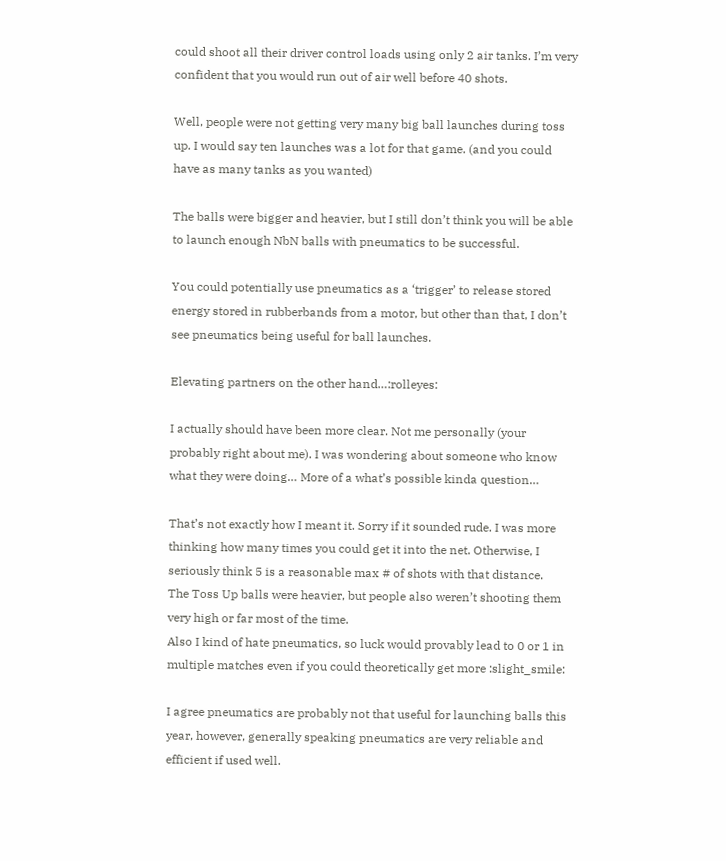could shoot all their driver control loads using only 2 air tanks. I’m very confident that you would run out of air well before 40 shots.

Well, people were not getting very many big ball launches during toss up. I would say ten launches was a lot for that game. (and you could have as many tanks as you wanted)

The balls were bigger and heavier, but I still don’t think you will be able to launch enough NbN balls with pneumatics to be successful.

You could potentially use pneumatics as a ‘trigger’ to release stored energy stored in rubberbands from a motor, but other than that, I don’t see pneumatics being useful for ball launches.

Elevating partners on the other hand…:rolleyes:

I actually should have been more clear. Not me personally (your probably right about me). I was wondering about someone who know what they were doing… More of a what’s possible kinda question…

That’s not exactly how I meant it. Sorry if it sounded rude. I was more thinking how many times you could get it into the net. Otherwise, I seriously think 5 is a reasonable max # of shots with that distance.
The Toss Up balls were heavier, but people also weren’t shooting them very high or far most of the time.
Also I kind of hate pneumatics, so luck would provably lead to 0 or 1 in multiple matches even if you could theoretically get more :slight_smile:

I agree pneumatics are probably not that useful for launching balls this year, however, generally speaking pneumatics are very reliable and efficient if used well.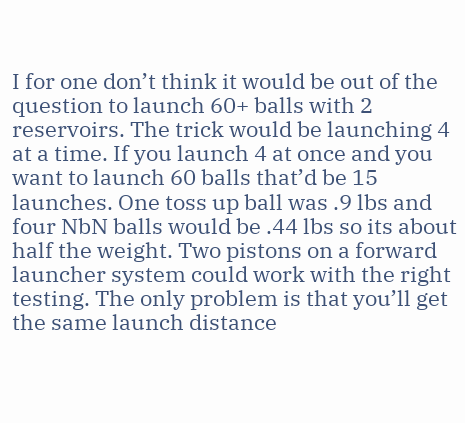I for one don’t think it would be out of the question to launch 60+ balls with 2 reservoirs. The trick would be launching 4 at a time. If you launch 4 at once and you want to launch 60 balls that’d be 15 launches. One toss up ball was .9 lbs and four NbN balls would be .44 lbs so its about half the weight. Two pistons on a forward launcher system could work with the right testing. The only problem is that you’ll get the same launch distance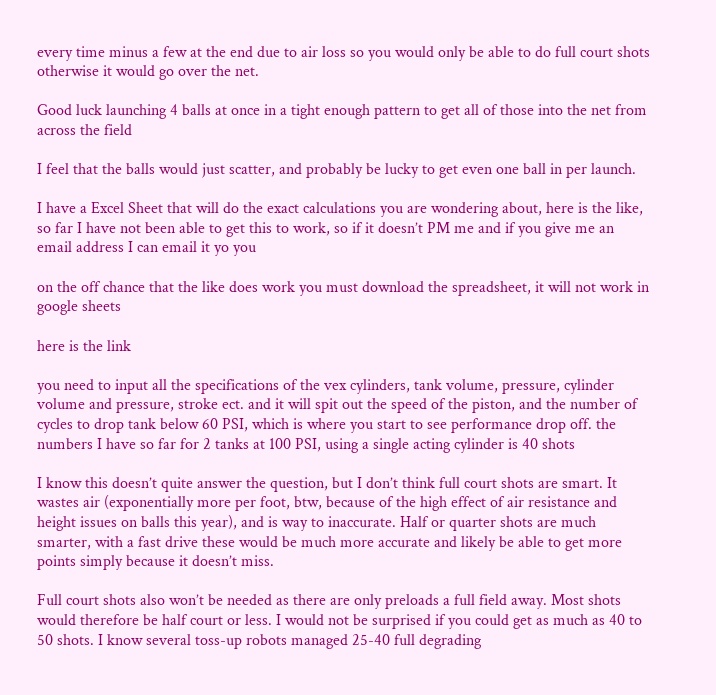every time minus a few at the end due to air loss so you would only be able to do full court shots otherwise it would go over the net.

Good luck launching 4 balls at once in a tight enough pattern to get all of those into the net from across the field

I feel that the balls would just scatter, and probably be lucky to get even one ball in per launch.

I have a Excel Sheet that will do the exact calculations you are wondering about, here is the like, so far I have not been able to get this to work, so if it doesn’t PM me and if you give me an email address I can email it yo you

on the off chance that the like does work you must download the spreadsheet, it will not work in google sheets

here is the link

you need to input all the specifications of the vex cylinders, tank volume, pressure, cylinder volume and pressure, stroke ect. and it will spit out the speed of the piston, and the number of cycles to drop tank below 60 PSI, which is where you start to see performance drop off. the numbers I have so far for 2 tanks at 100 PSI, using a single acting cylinder is 40 shots

I know this doesn’t quite answer the question, but I don’t think full court shots are smart. It wastes air (exponentially more per foot, btw, because of the high effect of air resistance and height issues on balls this year), and is way to inaccurate. Half or quarter shots are much smarter, with a fast drive these would be much more accurate and likely be able to get more points simply because it doesn’t miss.

Full court shots also won’t be needed as there are only preloads a full field away. Most shots would therefore be half court or less. I would not be surprised if you could get as much as 40 to 50 shots. I know several toss-up robots managed 25-40 full degrading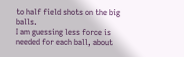to half field shots on the big balls.
I am guessing less force is needed for each ball, about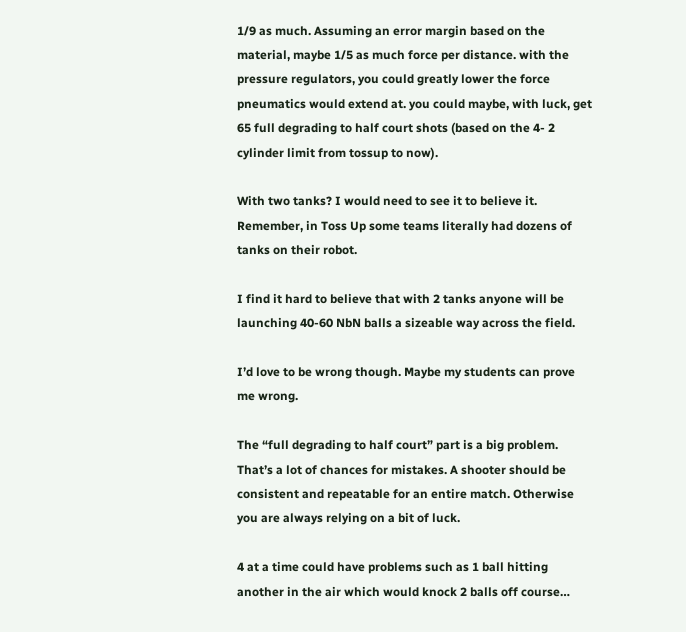1/9 as much. Assuming an error margin based on the material, maybe 1/5 as much force per distance. with the pressure regulators, you could greatly lower the force pneumatics would extend at. you could maybe, with luck, get 65 full degrading to half court shots (based on the 4- 2 cylinder limit from tossup to now).

With two tanks? I would need to see it to believe it. Remember, in Toss Up some teams literally had dozens of tanks on their robot.

I find it hard to believe that with 2 tanks anyone will be launching 40-60 NbN balls a sizeable way across the field.

I’d love to be wrong though. Maybe my students can prove me wrong.

The “full degrading to half court” part is a big problem. That’s a lot of chances for mistakes. A shooter should be consistent and repeatable for an entire match. Otherwise you are always relying on a bit of luck.

4 at a time could have problems such as 1 ball hitting another in the air which would knock 2 balls off course…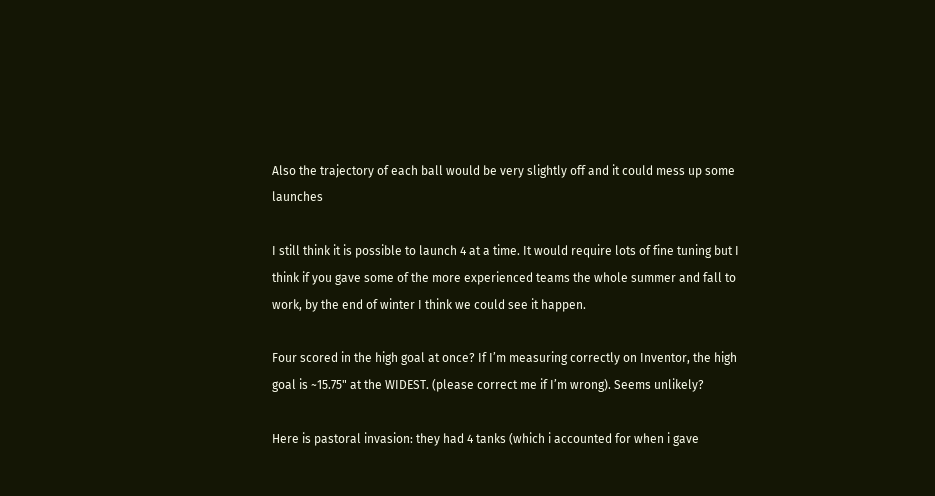Also the trajectory of each ball would be very slightly off and it could mess up some launches

I still think it is possible to launch 4 at a time. It would require lots of fine tuning but I think if you gave some of the more experienced teams the whole summer and fall to work, by the end of winter I think we could see it happen.

Four scored in the high goal at once? If I’m measuring correctly on Inventor, the high goal is ~15.75" at the WIDEST. (please correct me if I’m wrong). Seems unlikely?

Here is pastoral invasion: they had 4 tanks (which i accounted for when i gave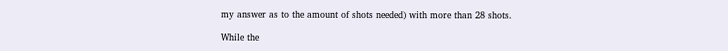my answer as to the amount of shots needed) with more than 28 shots.

While the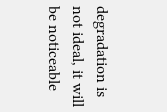degradation is not ideal, it will be noticeable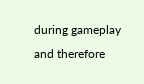during gameplay and therefore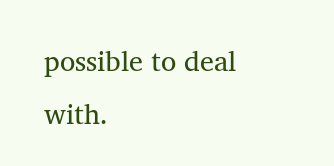possible to deal with.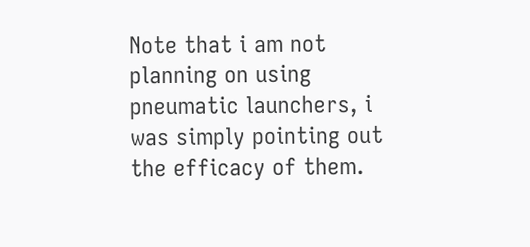Note that i am not planning on using pneumatic launchers, i was simply pointing out the efficacy of them.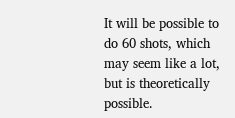It will be possible to do 60 shots, which may seem like a lot, but is theoretically possible.